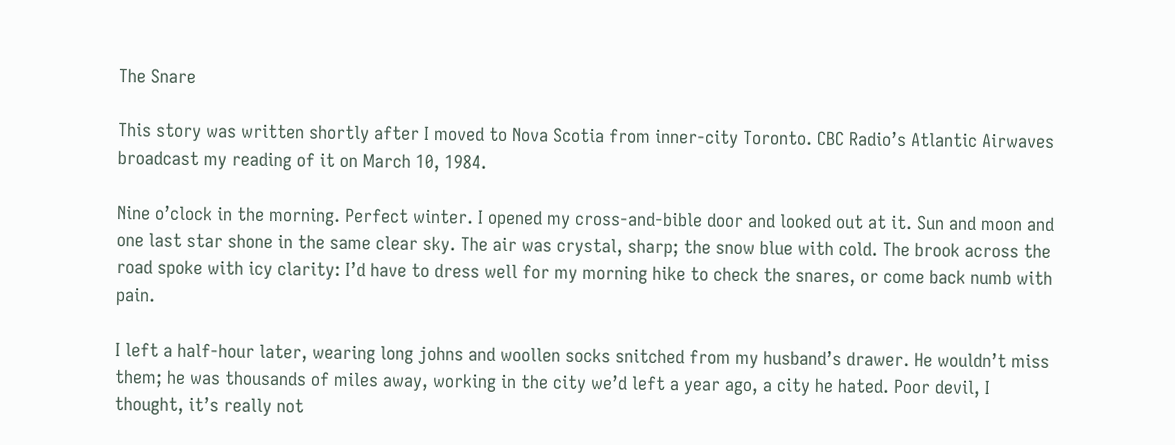The Snare

This story was written shortly after I moved to Nova Scotia from inner-city Toronto. CBC Radio’s Atlantic Airwaves broadcast my reading of it on March 10, 1984.

Nine o’clock in the morning. Perfect winter. I opened my cross-and-bible door and looked out at it. Sun and moon and one last star shone in the same clear sky. The air was crystal, sharp; the snow blue with cold. The brook across the road spoke with icy clarity: I’d have to dress well for my morning hike to check the snares, or come back numb with pain.

I left a half-hour later, wearing long johns and woollen socks snitched from my husband’s drawer. He wouldn’t miss them; he was thousands of miles away, working in the city we’d left a year ago, a city he hated. Poor devil, I thought, it’s really not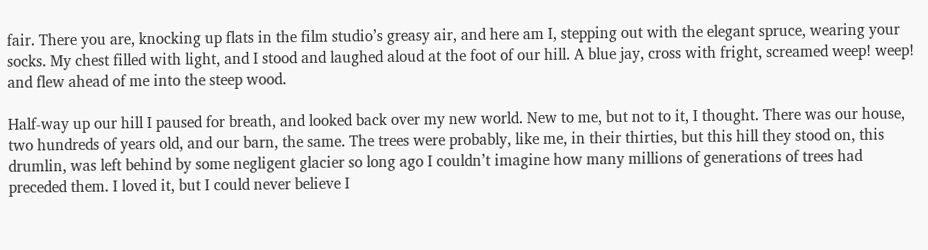fair. There you are, knocking up flats in the film studio’s greasy air, and here am I, stepping out with the elegant spruce, wearing your socks. My chest filled with light, and I stood and laughed aloud at the foot of our hill. A blue jay, cross with fright, screamed weep! weep! and flew ahead of me into the steep wood.

Half-way up our hill I paused for breath, and looked back over my new world. New to me, but not to it, I thought. There was our house, two hundreds of years old, and our barn, the same. The trees were probably, like me, in their thirties, but this hill they stood on, this drumlin, was left behind by some negligent glacier so long ago I couldn’t imagine how many millions of generations of trees had preceded them. I loved it, but I could never believe I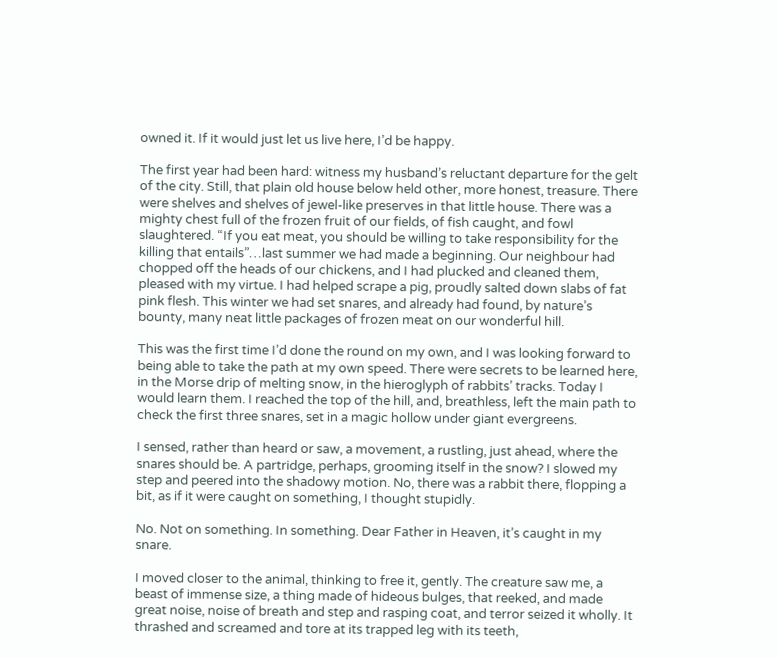owned it. If it would just let us live here, I’d be happy.

The first year had been hard: witness my husband’s reluctant departure for the gelt of the city. Still, that plain old house below held other, more honest, treasure. There were shelves and shelves of jewel-like preserves in that little house. There was a mighty chest full of the frozen fruit of our fields, of fish caught, and fowl slaughtered. “If you eat meat, you should be willing to take responsibility for the killing that entails”…last summer we had made a beginning. Our neighbour had chopped off the heads of our chickens, and I had plucked and cleaned them, pleased with my virtue. I had helped scrape a pig, proudly salted down slabs of fat pink flesh. This winter we had set snares, and already had found, by nature’s bounty, many neat little packages of frozen meat on our wonderful hill.

This was the first time I’d done the round on my own, and I was looking forward to being able to take the path at my own speed. There were secrets to be learned here, in the Morse drip of melting snow, in the hieroglyph of rabbits’ tracks. Today I would learn them. I reached the top of the hill, and, breathless, left the main path to check the first three snares, set in a magic hollow under giant evergreens.

I sensed, rather than heard or saw, a movement, a rustling, just ahead, where the snares should be. A partridge, perhaps, grooming itself in the snow? I slowed my step and peered into the shadowy motion. No, there was a rabbit there, flopping a bit, as if it were caught on something, I thought stupidly.

No. Not on something. In something. Dear Father in Heaven, it’s caught in my snare.

I moved closer to the animal, thinking to free it, gently. The creature saw me, a beast of immense size, a thing made of hideous bulges, that reeked, and made great noise, noise of breath and step and rasping coat, and terror seized it wholly. It thrashed and screamed and tore at its trapped leg with its teeth,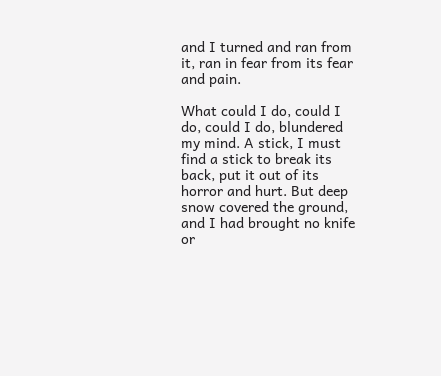and I turned and ran from it, ran in fear from its fear and pain.

What could I do, could I do, could I do, blundered my mind. A stick, I must find a stick to break its back, put it out of its horror and hurt. But deep snow covered the ground, and I had brought no knife or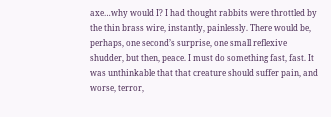axe…why would I? I had thought rabbits were throttled by the thin brass wire, instantly, painlessly. There would be, perhaps, one second’s surprise, one small reflexive shudder, but then, peace. I must do something fast, fast. It was unthinkable that that creature should suffer pain, and worse, terror,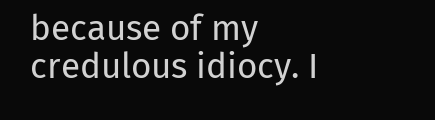because of my credulous idiocy. I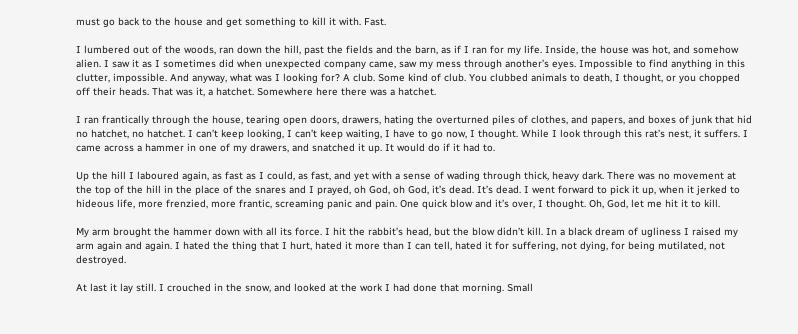must go back to the house and get something to kill it with. Fast.

I lumbered out of the woods, ran down the hill, past the fields and the barn, as if I ran for my life. Inside, the house was hot, and somehow alien. I saw it as I sometimes did when unexpected company came, saw my mess through another’s eyes. Impossible to find anything in this clutter, impossible. And anyway, what was I looking for? A club. Some kind of club. You clubbed animals to death, I thought, or you chopped off their heads. That was it, a hatchet. Somewhere here there was a hatchet.

I ran frantically through the house, tearing open doors, drawers, hating the overturned piles of clothes, and papers, and boxes of junk that hid no hatchet, no hatchet. I can’t keep looking, I can’t keep waiting, I have to go now, I thought. While I look through this rat’s nest, it suffers. I came across a hammer in one of my drawers, and snatched it up. It would do if it had to.

Up the hill I laboured again, as fast as I could, as fast, and yet with a sense of wading through thick, heavy dark. There was no movement at the top of the hill in the place of the snares and I prayed, oh God, oh God, it’s dead. It’s dead. I went forward to pick it up, when it jerked to hideous life, more frenzied, more frantic, screaming panic and pain. One quick blow and it’s over, I thought. Oh, God, let me hit it to kill.

My arm brought the hammer down with all its force. I hit the rabbit’s head, but the blow didn’t kill. In a black dream of ugliness I raised my arm again and again. I hated the thing that I hurt, hated it more than I can tell, hated it for suffering, not dying, for being mutilated, not destroyed.

At last it lay still. I crouched in the snow, and looked at the work I had done that morning. Small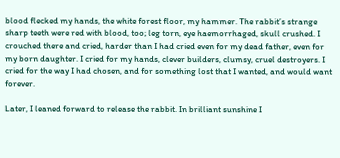blood flecked my hands, the white forest floor, my hammer. The rabbit’s strange sharp teeth were red with blood, too; leg torn, eye haemorrhaged, skull crushed. I crouched there and cried, harder than I had cried even for my dead father, even for my born daughter. I cried for my hands, clever builders, clumsy, cruel destroyers. I cried for the way I had chosen, and for something lost that I wanted, and would want forever.

Later, I leaned forward to release the rabbit. In brilliant sunshine I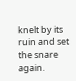knelt by its ruin and set the snare again.